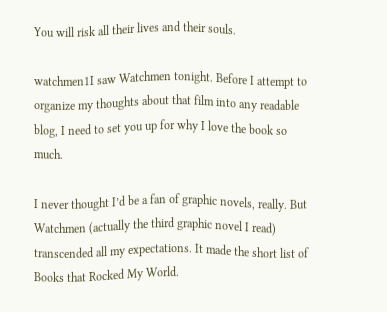You will risk all their lives and their souls.

watchmen1I saw Watchmen tonight. Before I attempt to organize my thoughts about that film into any readable blog, I need to set you up for why I love the book so much.

I never thought I’d be a fan of graphic novels, really. But Watchmen (actually the third graphic novel I read) transcended all my expectations. It made the short list of Books that Rocked My World.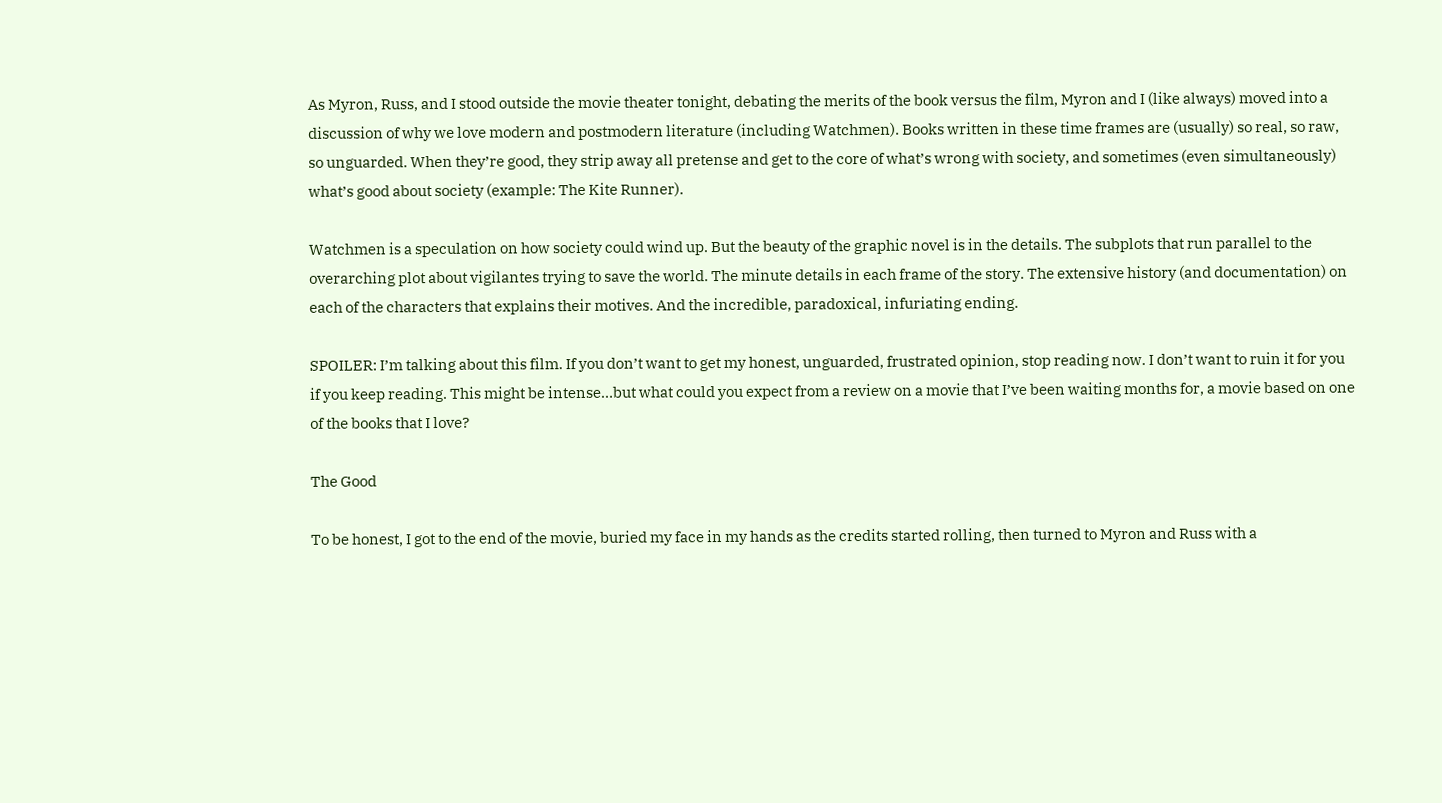As Myron, Russ, and I stood outside the movie theater tonight, debating the merits of the book versus the film, Myron and I (like always) moved into a discussion of why we love modern and postmodern literature (including Watchmen). Books written in these time frames are (usually) so real, so raw, so unguarded. When they’re good, they strip away all pretense and get to the core of what’s wrong with society, and sometimes (even simultaneously) what’s good about society (example: The Kite Runner).

Watchmen is a speculation on how society could wind up. But the beauty of the graphic novel is in the details. The subplots that run parallel to the overarching plot about vigilantes trying to save the world. The minute details in each frame of the story. The extensive history (and documentation) on each of the characters that explains their motives. And the incredible, paradoxical, infuriating ending.

SPOILER: I’m talking about this film. If you don’t want to get my honest, unguarded, frustrated opinion, stop reading now. I don’t want to ruin it for you if you keep reading. This might be intense…but what could you expect from a review on a movie that I’ve been waiting months for, a movie based on one of the books that I love?

The Good

To be honest, I got to the end of the movie, buried my face in my hands as the credits started rolling, then turned to Myron and Russ with a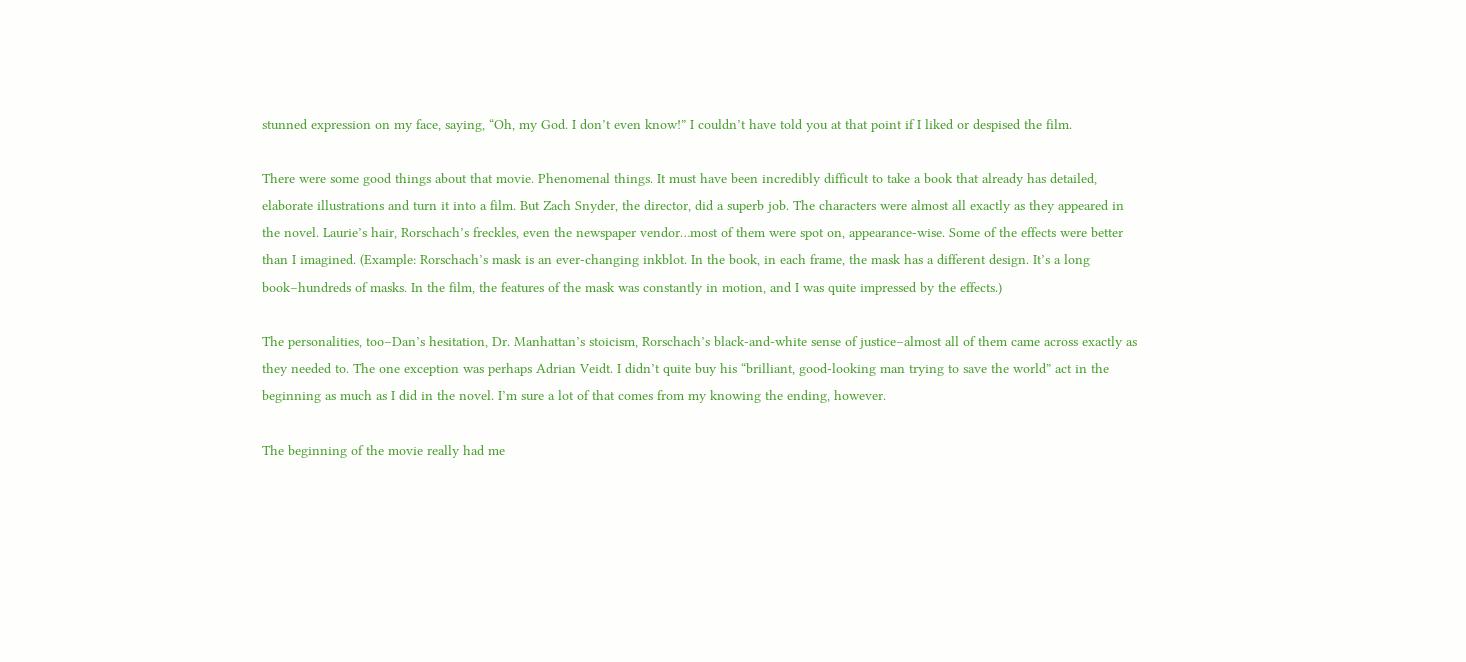stunned expression on my face, saying, “Oh, my God. I don’t even know!” I couldn’t have told you at that point if I liked or despised the film.

There were some good things about that movie. Phenomenal things. It must have been incredibly difficult to take a book that already has detailed, elaborate illustrations and turn it into a film. But Zach Snyder, the director, did a superb job. The characters were almost all exactly as they appeared in the novel. Laurie’s hair, Rorschach’s freckles, even the newspaper vendor…most of them were spot on, appearance-wise. Some of the effects were better than I imagined. (Example: Rorschach’s mask is an ever-changing inkblot. In the book, in each frame, the mask has a different design. It’s a long book–hundreds of masks. In the film, the features of the mask was constantly in motion, and I was quite impressed by the effects.)

The personalities, too–Dan’s hesitation, Dr. Manhattan’s stoicism, Rorschach’s black-and-white sense of justice–almost all of them came across exactly as they needed to. The one exception was perhaps Adrian Veidt. I didn’t quite buy his “brilliant, good-looking man trying to save the world” act in the beginning as much as I did in the novel. I’m sure a lot of that comes from my knowing the ending, however.

The beginning of the movie really had me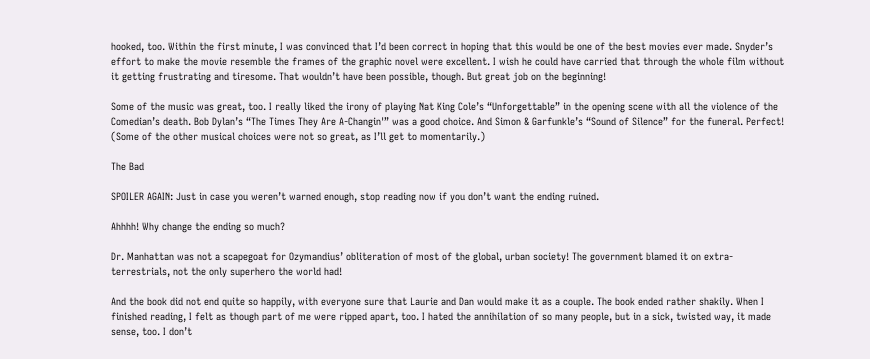hooked, too. Within the first minute, I was convinced that I’d been correct in hoping that this would be one of the best movies ever made. Snyder’s effort to make the movie resemble the frames of the graphic novel were excellent. I wish he could have carried that through the whole film without it getting frustrating and tiresome. That wouldn’t have been possible, though. But great job on the beginning!

Some of the music was great, too. I really liked the irony of playing Nat King Cole’s “Unforgettable” in the opening scene with all the violence of the Comedian’s death. Bob Dylan’s “The Times They Are A-Changin'” was a good choice. And Simon & Garfunkle’s “Sound of Silence” for the funeral. Perfect! (Some of the other musical choices were not so great, as I’ll get to momentarily.)

The Bad

SPOILER AGAIN: Just in case you weren’t warned enough, stop reading now if you don’t want the ending ruined.

Ahhhh! Why change the ending so much?

Dr. Manhattan was not a scapegoat for Ozymandius’ obliteration of most of the global, urban society! The government blamed it on extra-terrestrials, not the only superhero the world had!

And the book did not end quite so happily, with everyone sure that Laurie and Dan would make it as a couple. The book ended rather shakily. When I finished reading, I felt as though part of me were ripped apart, too. I hated the annihilation of so many people, but in a sick, twisted way, it made sense, too. I don’t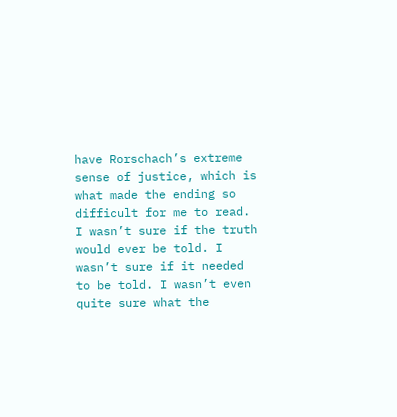have Rorschach’s extreme sense of justice, which is what made the ending so difficult for me to read. I wasn’t sure if the truth would ever be told. I wasn’t sure if it needed to be told. I wasn’t even quite sure what the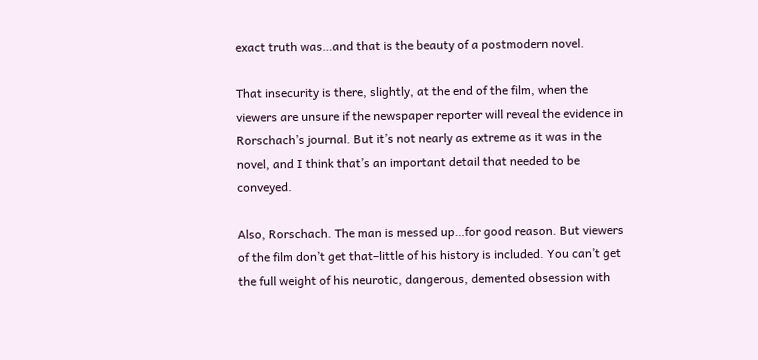exact truth was…and that is the beauty of a postmodern novel.

That insecurity is there, slightly, at the end of the film, when the viewers are unsure if the newspaper reporter will reveal the evidence in Rorschach’s journal. But it’s not nearly as extreme as it was in the novel, and I think that’s an important detail that needed to be conveyed.

Also, Rorschach. The man is messed up…for good reason. But viewers of the film don’t get that–little of his history is included. You can’t get the full weight of his neurotic, dangerous, demented obsession with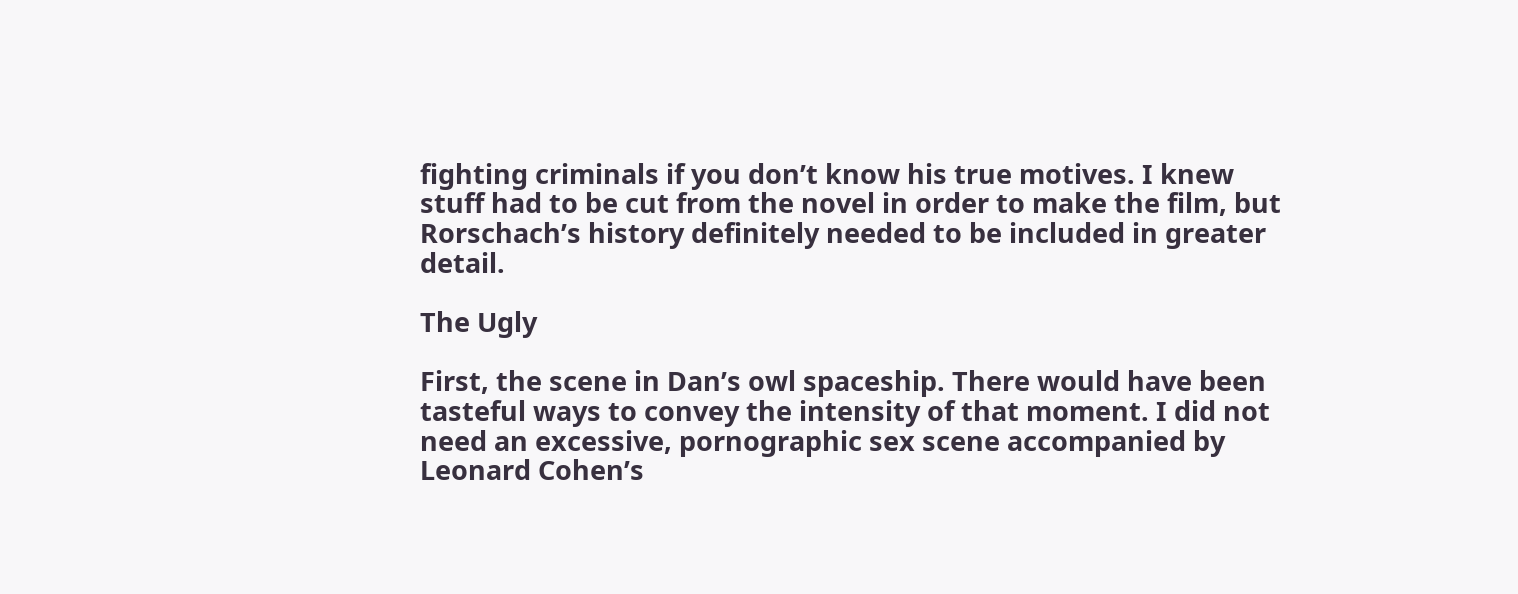fighting criminals if you don’t know his true motives. I knew stuff had to be cut from the novel in order to make the film, but Rorschach’s history definitely needed to be included in greater detail.

The Ugly

First, the scene in Dan’s owl spaceship. There would have been tasteful ways to convey the intensity of that moment. I did not need an excessive, pornographic sex scene accompanied by Leonard Cohen’s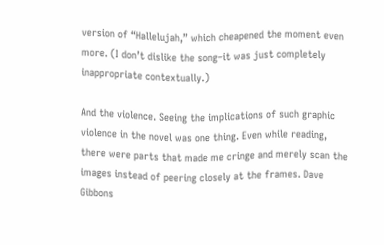version of “Hallelujah,” which cheapened the moment even more. (I don’t dislike the song–it was just completely inappropriate contextually.)

And the violence. Seeing the implications of such graphic violence in the novel was one thing. Even while reading, there were parts that made me cringe and merely scan the images instead of peering closely at the frames. Dave Gibbons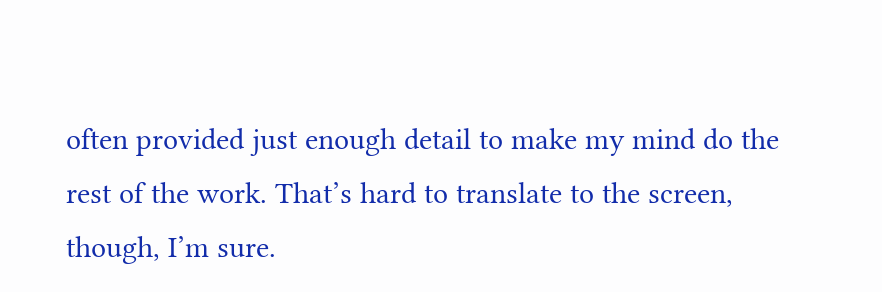often provided just enough detail to make my mind do the rest of the work. That’s hard to translate to the screen, though, I’m sure.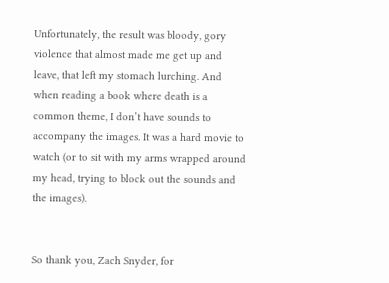Unfortunately, the result was bloody, gory violence that almost made me get up and leave, that left my stomach lurching. And when reading a book where death is a common theme, I don’t have sounds to accompany the images. It was a hard movie to watch (or to sit with my arms wrapped around my head, trying to block out the sounds and the images).


So thank you, Zach Snyder, for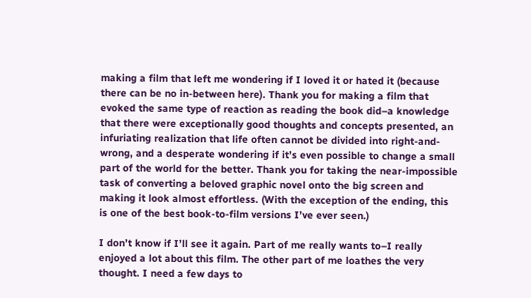making a film that left me wondering if I loved it or hated it (because there can be no in-between here). Thank you for making a film that evoked the same type of reaction as reading the book did–a knowledge that there were exceptionally good thoughts and concepts presented, an infuriating realization that life often cannot be divided into right-and-wrong, and a desperate wondering if it’s even possible to change a small part of the world for the better. Thank you for taking the near-impossible task of converting a beloved graphic novel onto the big screen and making it look almost effortless. (With the exception of the ending, this is one of the best book-to-film versions I’ve ever seen.)

I don’t know if I’ll see it again. Part of me really wants to–I really enjoyed a lot about this film. The other part of me loathes the very thought. I need a few days to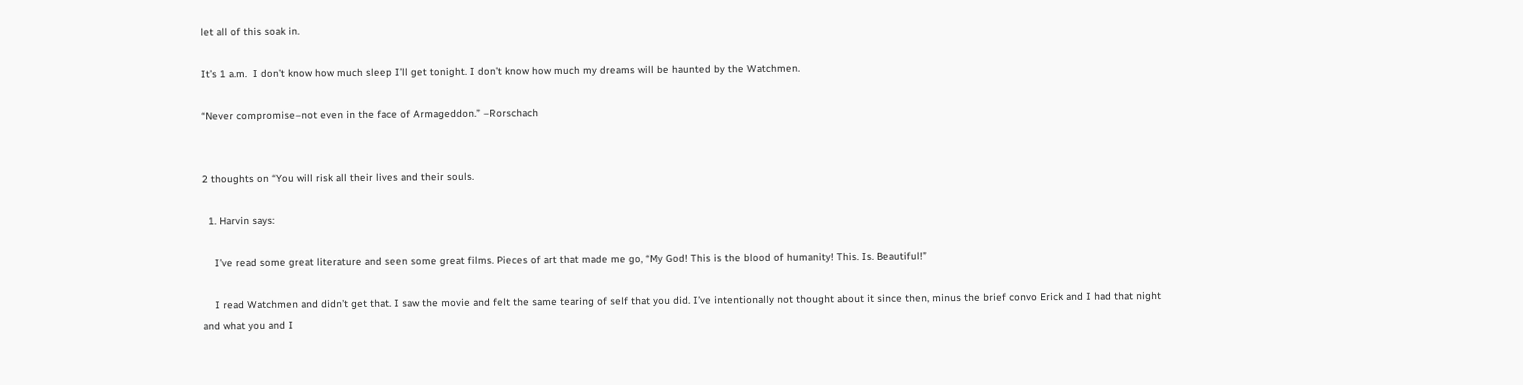let all of this soak in.

It’s 1 a.m.  I don’t know how much sleep I’ll get tonight. I don’t know how much my dreams will be haunted by the Watchmen.

“Never compromise–not even in the face of Armageddon.” –Rorschach


2 thoughts on “You will risk all their lives and their souls.

  1. Harvin says:

    I’ve read some great literature and seen some great films. Pieces of art that made me go, “My God! This is the blood of humanity! This. Is. Beautiful!”

    I read Watchmen and didn’t get that. I saw the movie and felt the same tearing of self that you did. I’ve intentionally not thought about it since then, minus the brief convo Erick and I had that night and what you and I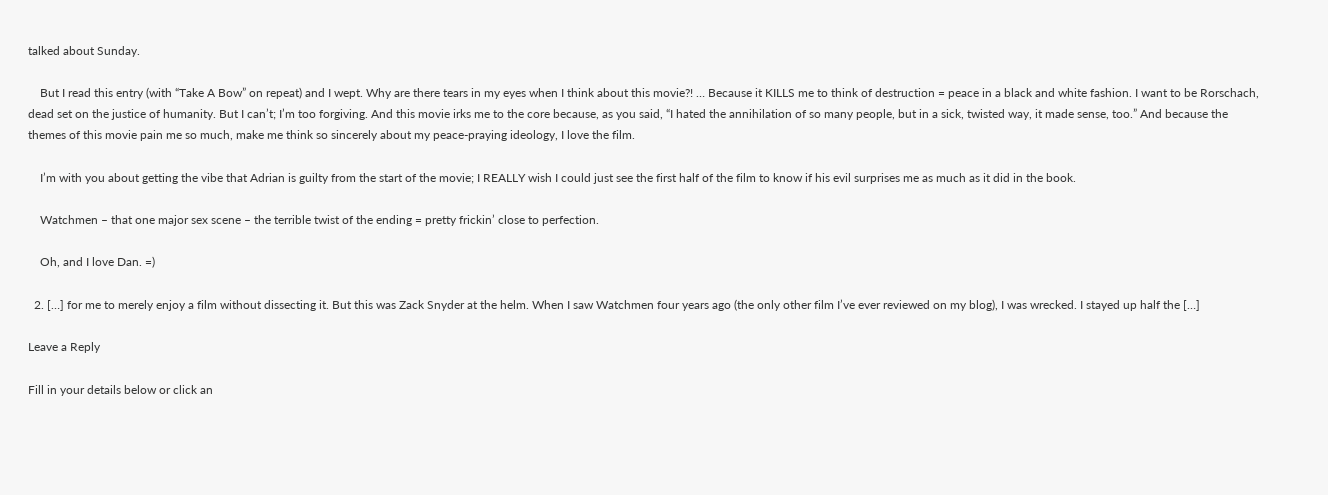talked about Sunday.

    But I read this entry (with “Take A Bow” on repeat) and I wept. Why are there tears in my eyes when I think about this movie?! … Because it KILLS me to think of destruction = peace in a black and white fashion. I want to be Rorschach, dead set on the justice of humanity. But I can’t; I’m too forgiving. And this movie irks me to the core because, as you said, “I hated the annihilation of so many people, but in a sick, twisted way, it made sense, too.” And because the themes of this movie pain me so much, make me think so sincerely about my peace-praying ideology, I love the film.

    I’m with you about getting the vibe that Adrian is guilty from the start of the movie; I REALLY wish I could just see the first half of the film to know if his evil surprises me as much as it did in the book.

    Watchmen – that one major sex scene – the terrible twist of the ending = pretty frickin’ close to perfection.

    Oh, and I love Dan. =)

  2. […] for me to merely enjoy a film without dissecting it. But this was Zack Snyder at the helm. When I saw Watchmen four years ago (the only other film I’ve ever reviewed on my blog), I was wrecked. I stayed up half the […]

Leave a Reply

Fill in your details below or click an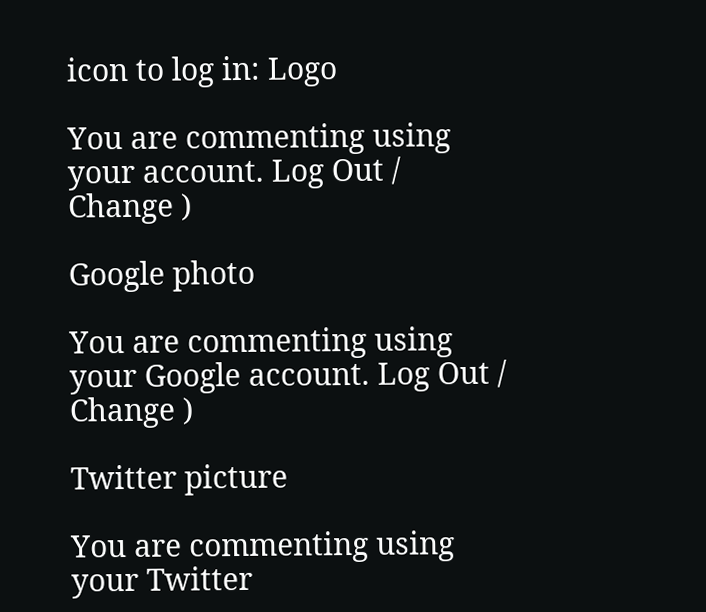icon to log in: Logo

You are commenting using your account. Log Out /  Change )

Google photo

You are commenting using your Google account. Log Out /  Change )

Twitter picture

You are commenting using your Twitter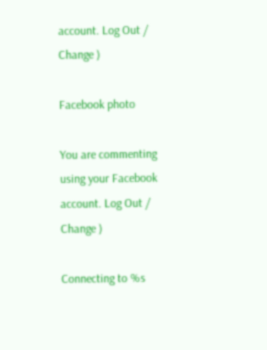account. Log Out /  Change )

Facebook photo

You are commenting using your Facebook account. Log Out /  Change )

Connecting to %s